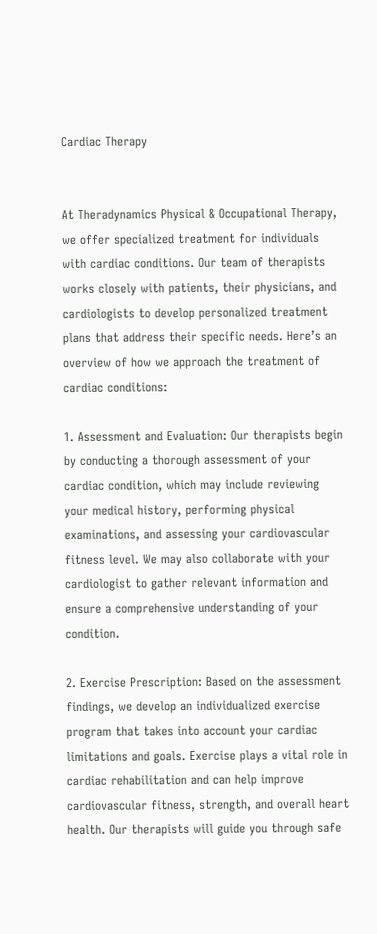Cardiac Therapy


At Theradynamics Physical & Occupational Therapy, we offer specialized treatment for individuals with cardiac conditions. Our team of therapists works closely with patients, their physicians, and cardiologists to develop personalized treatment plans that address their specific needs. Here’s an overview of how we approach the treatment of cardiac conditions:

1. Assessment and Evaluation: Our therapists begin by conducting a thorough assessment of your cardiac condition, which may include reviewing your medical history, performing physical examinations, and assessing your cardiovascular fitness level. We may also collaborate with your cardiologist to gather relevant information and ensure a comprehensive understanding of your condition.

2. Exercise Prescription: Based on the assessment findings, we develop an individualized exercise program that takes into account your cardiac limitations and goals. Exercise plays a vital role in cardiac rehabilitation and can help improve cardiovascular fitness, strength, and overall heart health. Our therapists will guide you through safe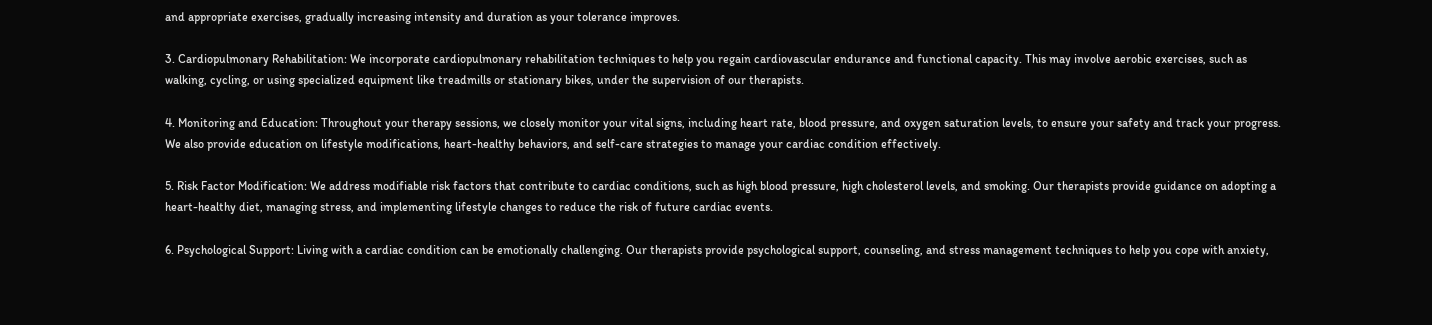and appropriate exercises, gradually increasing intensity and duration as your tolerance improves.

3. Cardiopulmonary Rehabilitation: We incorporate cardiopulmonary rehabilitation techniques to help you regain cardiovascular endurance and functional capacity. This may involve aerobic exercises, such as walking, cycling, or using specialized equipment like treadmills or stationary bikes, under the supervision of our therapists.

4. Monitoring and Education: Throughout your therapy sessions, we closely monitor your vital signs, including heart rate, blood pressure, and oxygen saturation levels, to ensure your safety and track your progress. We also provide education on lifestyle modifications, heart-healthy behaviors, and self-care strategies to manage your cardiac condition effectively.

5. Risk Factor Modification: We address modifiable risk factors that contribute to cardiac conditions, such as high blood pressure, high cholesterol levels, and smoking. Our therapists provide guidance on adopting a heart-healthy diet, managing stress, and implementing lifestyle changes to reduce the risk of future cardiac events.

6. Psychological Support: Living with a cardiac condition can be emotionally challenging. Our therapists provide psychological support, counseling, and stress management techniques to help you cope with anxiety,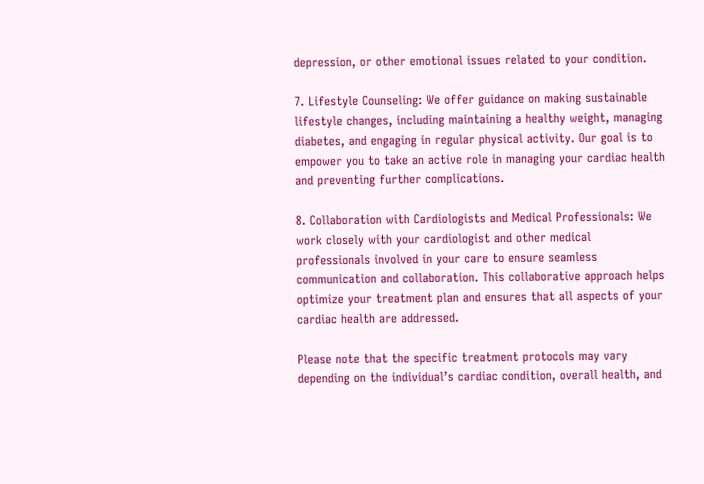depression, or other emotional issues related to your condition.

7. Lifestyle Counseling: We offer guidance on making sustainable lifestyle changes, including maintaining a healthy weight, managing diabetes, and engaging in regular physical activity. Our goal is to empower you to take an active role in managing your cardiac health and preventing further complications.

8. Collaboration with Cardiologists and Medical Professionals: We work closely with your cardiologist and other medical professionals involved in your care to ensure seamless communication and collaboration. This collaborative approach helps optimize your treatment plan and ensures that all aspects of your cardiac health are addressed.

Please note that the specific treatment protocols may vary depending on the individual’s cardiac condition, overall health, and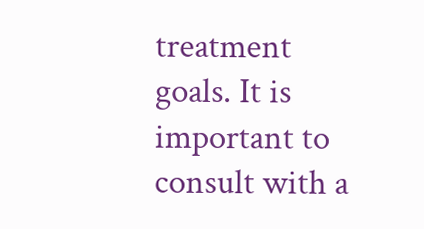treatment goals. It is important to consult with a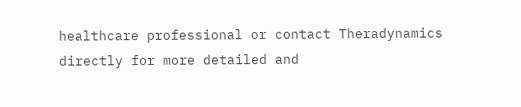healthcare professional or contact Theradynamics directly for more detailed and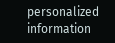personalized information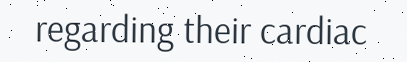regarding their cardiac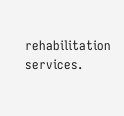rehabilitation services.